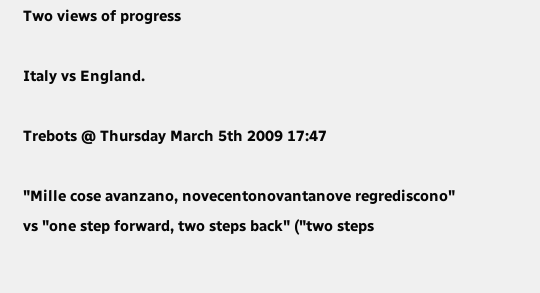Two views of progress

Italy vs England.

Trebots @ Thursday March 5th 2009 17:47

"Mille cose avanzano, novecentonovantanove regrediscono" vs "one step forward, two steps back" ("two steps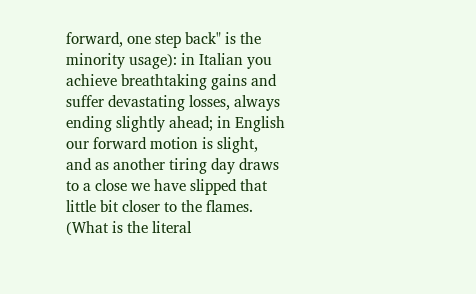forward, one step back" is the minority usage): in Italian you achieve breathtaking gains and suffer devastating losses, always ending slightly ahead; in English our forward motion is slight, and as another tiring day draws to a close we have slipped that little bit closer to the flames. (What is the literal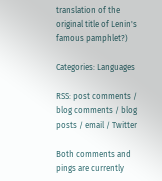translation of the original title of Lenin's famous pamphlet?)

Categories: Languages

RSS: post comments / blog comments / blog posts / email / Twitter

Both comments and pings are currently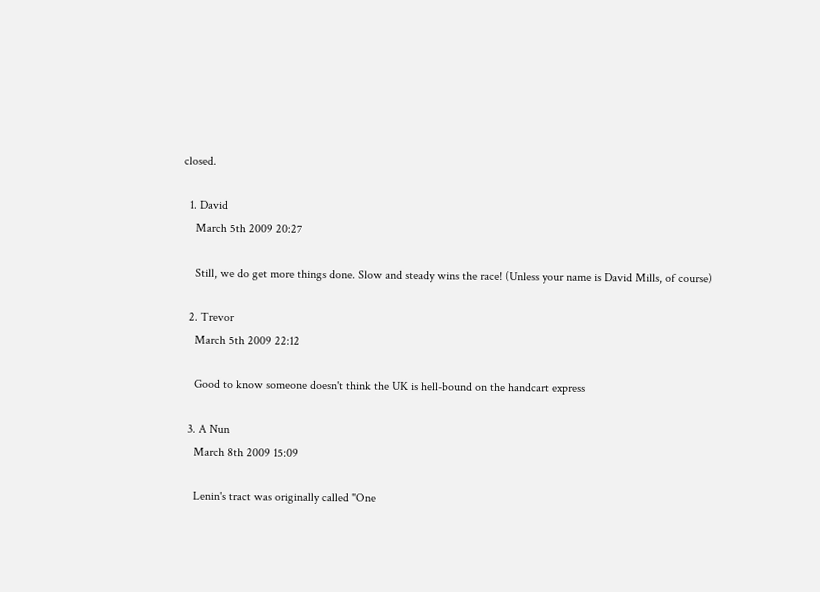closed.

  1. David
    March 5th 2009 20:27

    Still, we do get more things done. Slow and steady wins the race! (Unless your name is David Mills, of course)

  2. Trevor
    March 5th 2009 22:12

    Good to know someone doesn't think the UK is hell-bound on the handcart express

  3. A Nun
    March 8th 2009 15:09

    Lenin's tract was originally called "One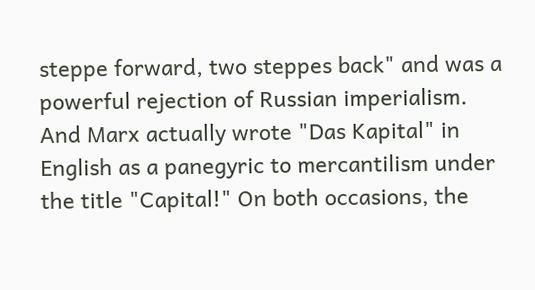steppe forward, two steppes back" and was a powerful rejection of Russian imperialism. And Marx actually wrote "Das Kapital" in English as a panegyric to mercantilism under the title "Capital!" On both occasions, the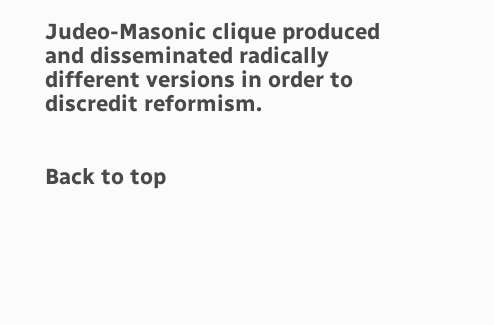Judeo-Masonic clique produced and disseminated radically different versions in order to discredit reformism.


Back to top